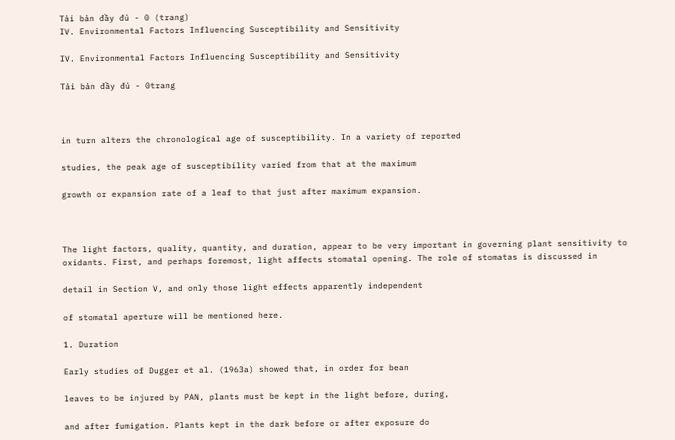Tải bản đầy đủ - 0 (trang)
IV. Environmental Factors Influencing Susceptibility and Sensitivity

IV. Environmental Factors Influencing Susceptibility and Sensitivity

Tải bản đầy đủ - 0trang



in turn alters the chronological age of susceptibility. In a variety of reported

studies, the peak age of susceptibility varied from that at the maximum

growth or expansion rate of a leaf to that just after maximum expansion.



The light factors, quality, quantity, and duration, appear to be very important in governing plant sensitivity to oxidants. First, and perhaps foremost, light affects stomatal opening. The role of stomatas is discussed in

detail in Section V, and only those light effects apparently independent

of stomatal aperture will be mentioned here.

1. Duration

Early studies of Dugger et al. (1963a) showed that, in order for bean

leaves to be injured by PAN, plants must be kept in the light before, during,

and after fumigation. Plants kept in the dark before or after exposure do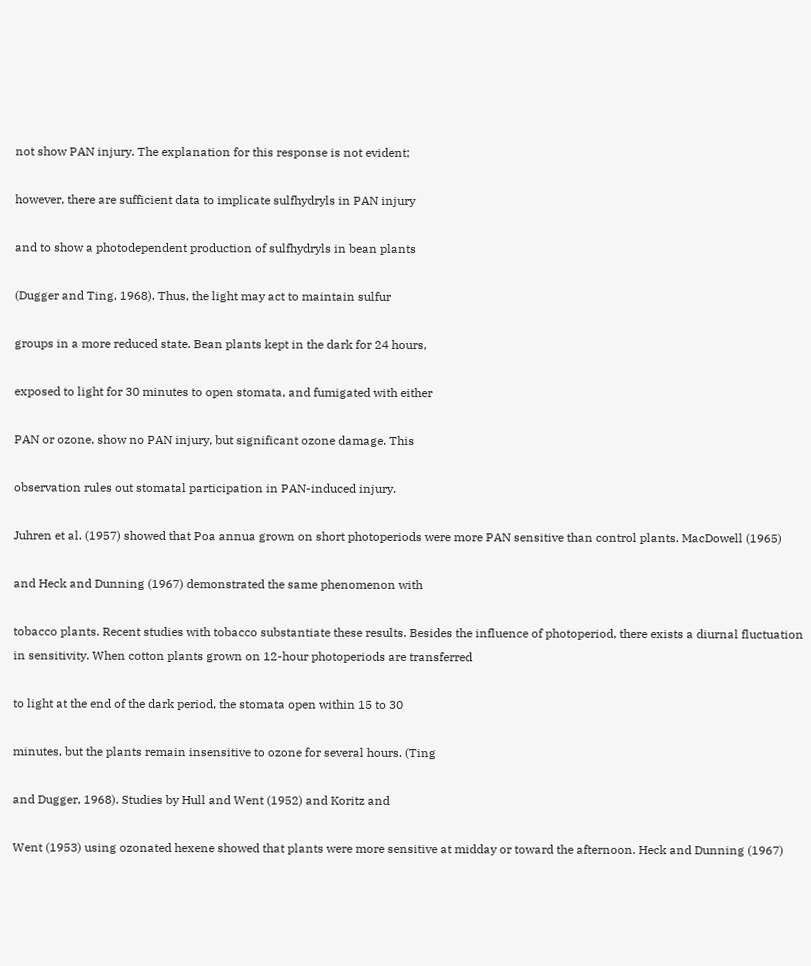not show PAN injury. The explanation for this response is not evident;

however, there are sufficient data to implicate sulfhydryls in PAN injury

and to show a photodependent production of sulfhydryls in bean plants

(Dugger and Ting, 1968). Thus, the light may act to maintain sulfur

groups in a more reduced state. Bean plants kept in the dark for 24 hours,

exposed to light for 30 minutes to open stomata, and fumigated with either

PAN or ozone, show no PAN injury, but significant ozone damage. This

observation rules out stomatal participation in PAN-induced injury.

Juhren et al. (1957) showed that Poa annua grown on short photoperiods were more PAN sensitive than control plants. MacDowell (1965)

and Heck and Dunning (1967) demonstrated the same phenomenon with

tobacco plants. Recent studies with tobacco substantiate these results. Besides the influence of photoperiod, there exists a diurnal fluctuation in sensitivity. When cotton plants grown on 12-hour photoperiods are transferred

to light at the end of the dark period, the stomata open within 15 to 30

minutes, but the plants remain insensitive to ozone for several hours. (Ting

and Dugger, 1968). Studies by Hull and Went (1952) and Koritz and

Went (1953) using ozonated hexene showed that plants were more sensitive at midday or toward the afternoon. Heck and Dunning (1967)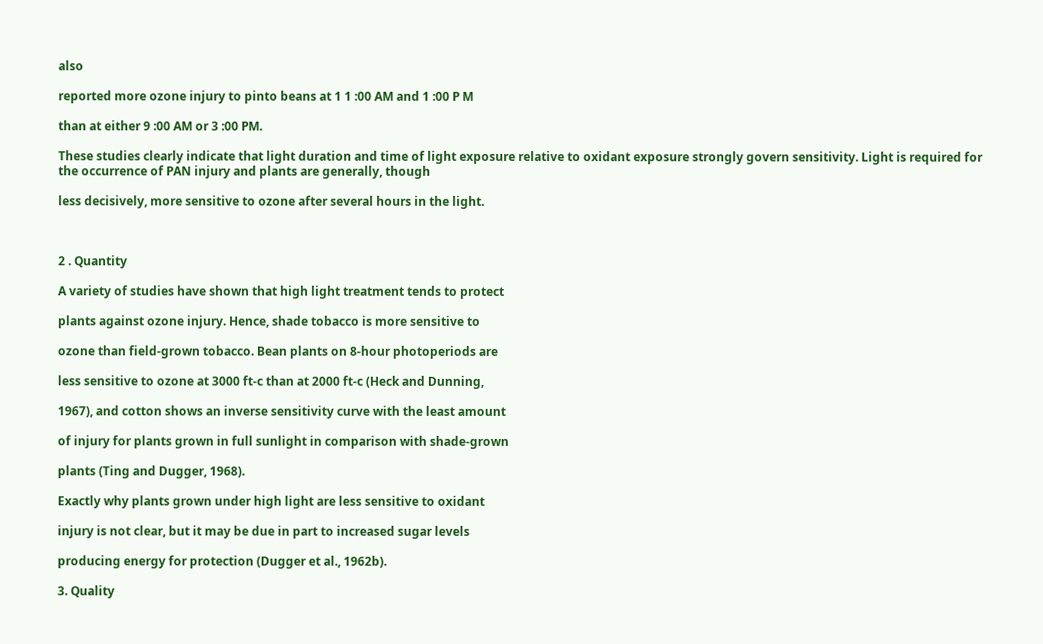also

reported more ozone injury to pinto beans at 1 1 :00 AM and 1 :00 P M

than at either 9 :00 AM or 3 :00 PM.

These studies clearly indicate that light duration and time of light exposure relative to oxidant exposure strongly govern sensitivity. Light is required for the occurrence of PAN injury and plants are generally, though

less decisively, more sensitive to ozone after several hours in the light.



2 . Quantity

A variety of studies have shown that high light treatment tends to protect

plants against ozone injury. Hence, shade tobacco is more sensitive to

ozone than field-grown tobacco. Bean plants on 8-hour photoperiods are

less sensitive to ozone at 3000 ft-c than at 2000 ft-c (Heck and Dunning,

1967), and cotton shows an inverse sensitivity curve with the least amount

of injury for plants grown in full sunlight in comparison with shade-grown

plants (Ting and Dugger, 1968).

Exactly why plants grown under high light are less sensitive to oxidant

injury is not clear, but it may be due in part to increased sugar levels

producing energy for protection (Dugger et al., 1962b).

3. Quality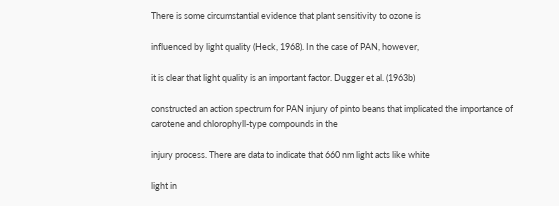There is some circumstantial evidence that plant sensitivity to ozone is

influenced by light quality (Heck, 1968). In the case of PAN, however,

it is clear that light quality is an important factor. Dugger et al. (1963b)

constructed an action spectrum for PAN injury of pinto beans that implicated the importance of carotene and chlorophyll-type compounds in the

injury process. There are data to indicate that 660 nm light acts like white

light in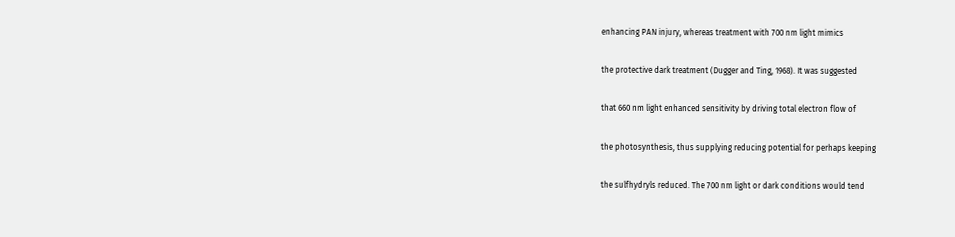enhancing PAN injury, whereas treatment with 700 nm light mimics

the protective dark treatment (Dugger and Ting, 1968). It was suggested

that 660 nm light enhanced sensitivity by driving total electron flow of

the photosynthesis, thus supplying reducing potential for perhaps keeping

the sulfhydryls reduced. The 700 nm light or dark conditions would tend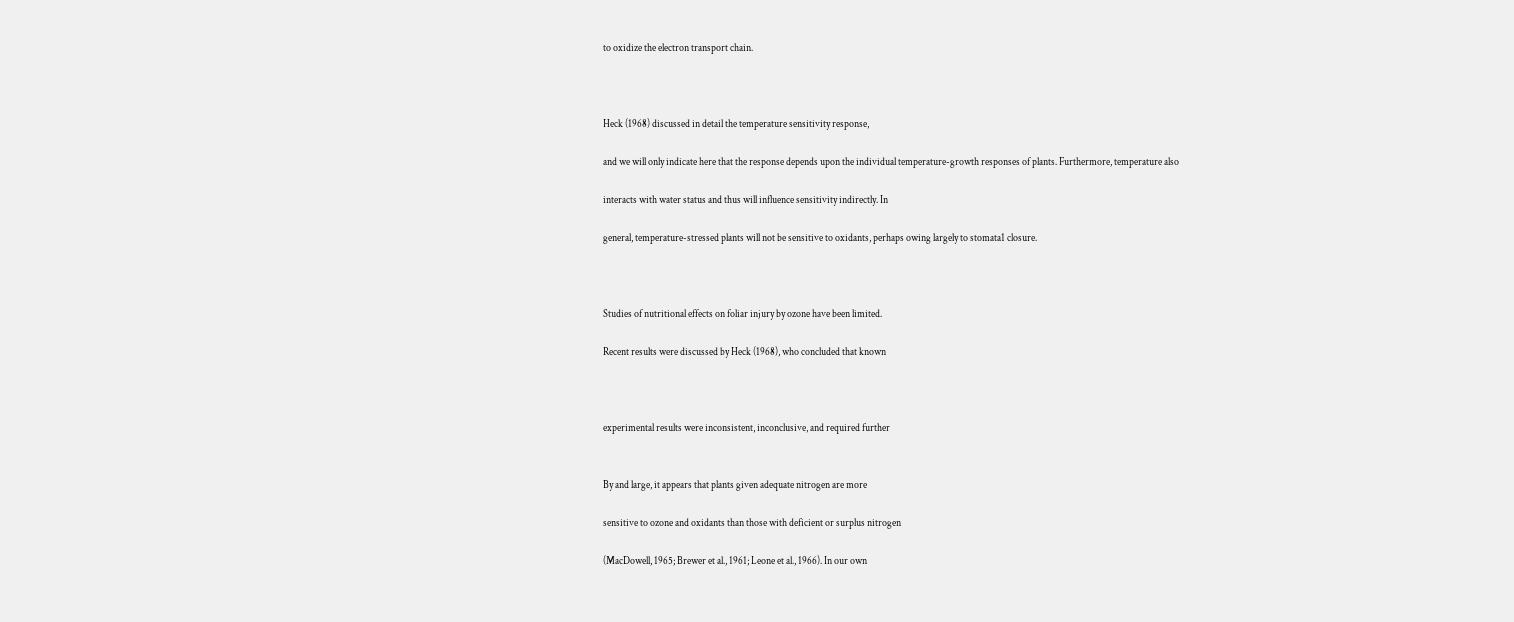to oxidize the electron transport chain.



Heck (1968) discussed in detail the temperature sensitivity response,

and we will only indicate here that the response depends upon the individual temperature-growth responses of plants. Furthermore, temperature also

interacts with water status and thus will influence sensitivity indirectly. In

general, temperature-stressed plants will not be sensitive to oxidants, perhaps owing largely to stomata1 closure.



Studies of nutritional effects on foliar injury by ozone have been limited.

Recent results were discussed by Heck (1968), who concluded that known



experimental results were inconsistent, inconclusive, and required further


By and large, it appears that plants given adequate nitrogen are more

sensitive to ozone and oxidants than those with deficient or surplus nitrogen

(MacDowell, 1965; Brewer et al., 1961; Leone et al., 1966). In our own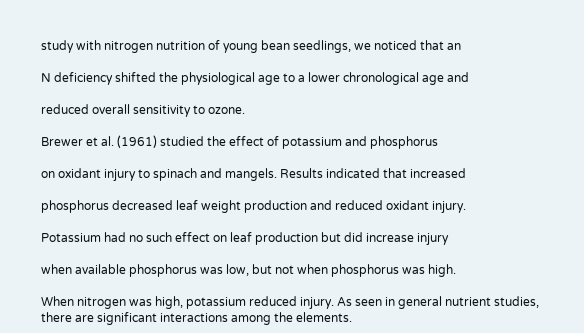study with nitrogen nutrition of young bean seedlings, we noticed that an

N deficiency shifted the physiological age to a lower chronological age and

reduced overall sensitivity to ozone.

Brewer et al. (1961) studied the effect of potassium and phosphorus

on oxidant injury to spinach and mangels. Results indicated that increased

phosphorus decreased leaf weight production and reduced oxidant injury.

Potassium had no such effect on leaf production but did increase injury

when available phosphorus was low, but not when phosphorus was high.

When nitrogen was high, potassium reduced injury. As seen in general nutrient studies, there are significant interactions among the elements.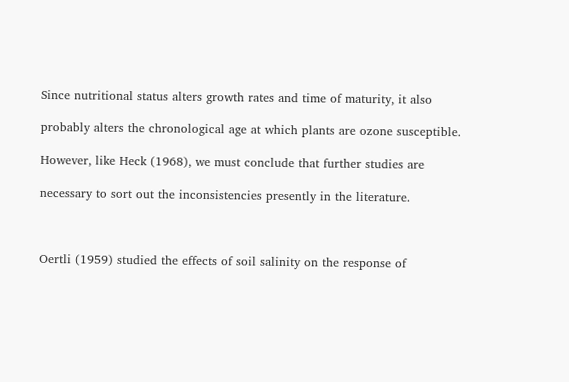Since nutritional status alters growth rates and time of maturity, it also

probably alters the chronological age at which plants are ozone susceptible.

However, like Heck (1968), we must conclude that further studies are

necessary to sort out the inconsistencies presently in the literature.



Oertli (1959) studied the effects of soil salinity on the response of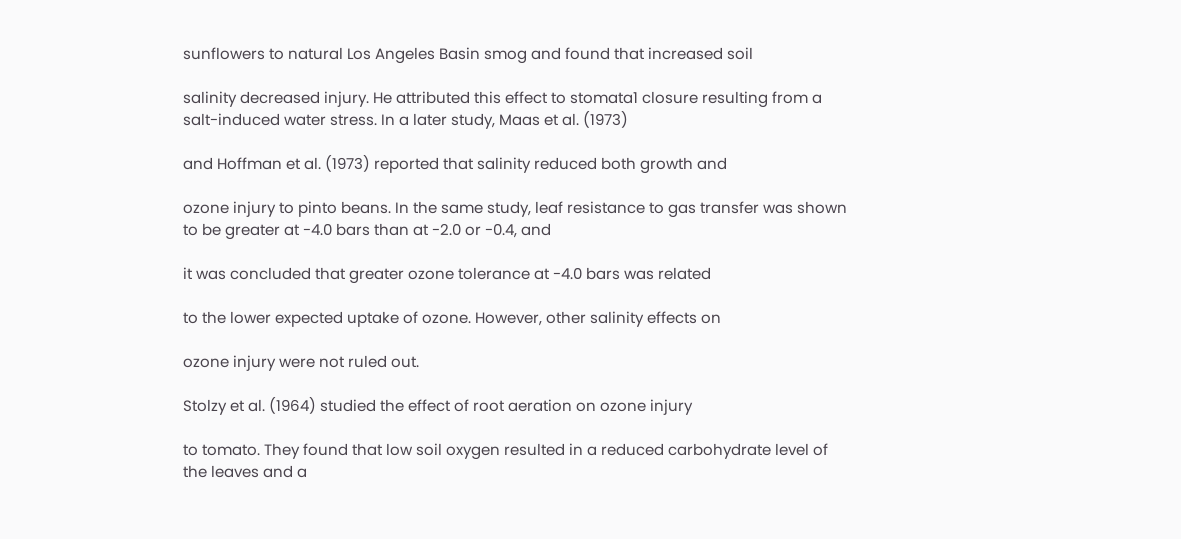sunflowers to natural Los Angeles Basin smog and found that increased soil

salinity decreased injury. He attributed this effect to stomata1 closure resulting from a salt-induced water stress. In a later study, Maas et al. (1973)

and Hoffman et al. (1973) reported that salinity reduced both growth and

ozone injury to pinto beans. In the same study, leaf resistance to gas transfer was shown to be greater at -4.0 bars than at -2.0 or -0.4, and

it was concluded that greater ozone tolerance at -4.0 bars was related

to the lower expected uptake of ozone. However, other salinity effects on

ozone injury were not ruled out.

Stolzy et al. (1964) studied the effect of root aeration on ozone injury

to tomato. They found that low soil oxygen resulted in a reduced carbohydrate level of the leaves and a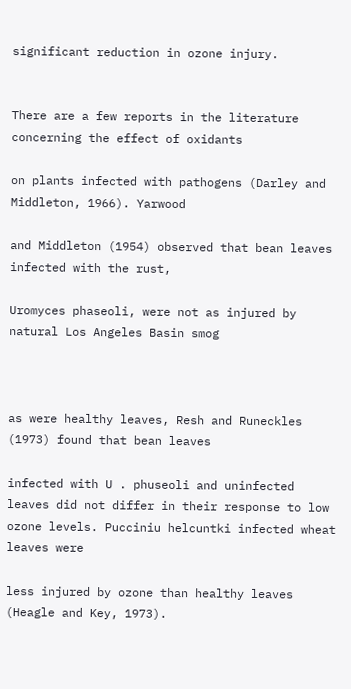significant reduction in ozone injury.


There are a few reports in the literature concerning the effect of oxidants

on plants infected with pathogens (Darley and Middleton, 1966). Yarwood

and Middleton (1954) observed that bean leaves infected with the rust,

Uromyces phaseoli, were not as injured by natural Los Angeles Basin smog



as were healthy leaves, Resh and Runeckles (1973) found that bean leaves

infected with U . phuseoli and uninfected leaves did not differ in their response to low ozone levels. Pucciniu helcuntki infected wheat leaves were

less injured by ozone than healthy leaves (Heagle and Key, 1973).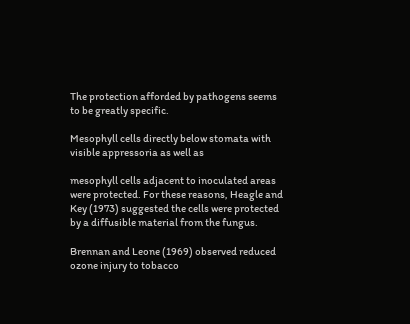The protection afforded by pathogens seems to be greatly specific.

Mesophyll cells directly below stomata with visible appressoria as well as

mesophyll cells adjacent to inoculated areas were protected. For these reasons, Heagle and Key (1973) suggested the cells were protected by a diffusible material from the fungus.

Brennan and Leone (1969) observed reduced ozone injury to tobacco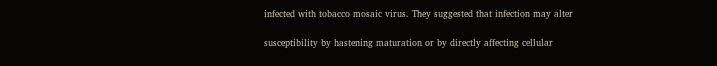infected with tobacco mosaic virus. They suggested that infection may alter

susceptibility by hastening maturation or by directly affecting cellular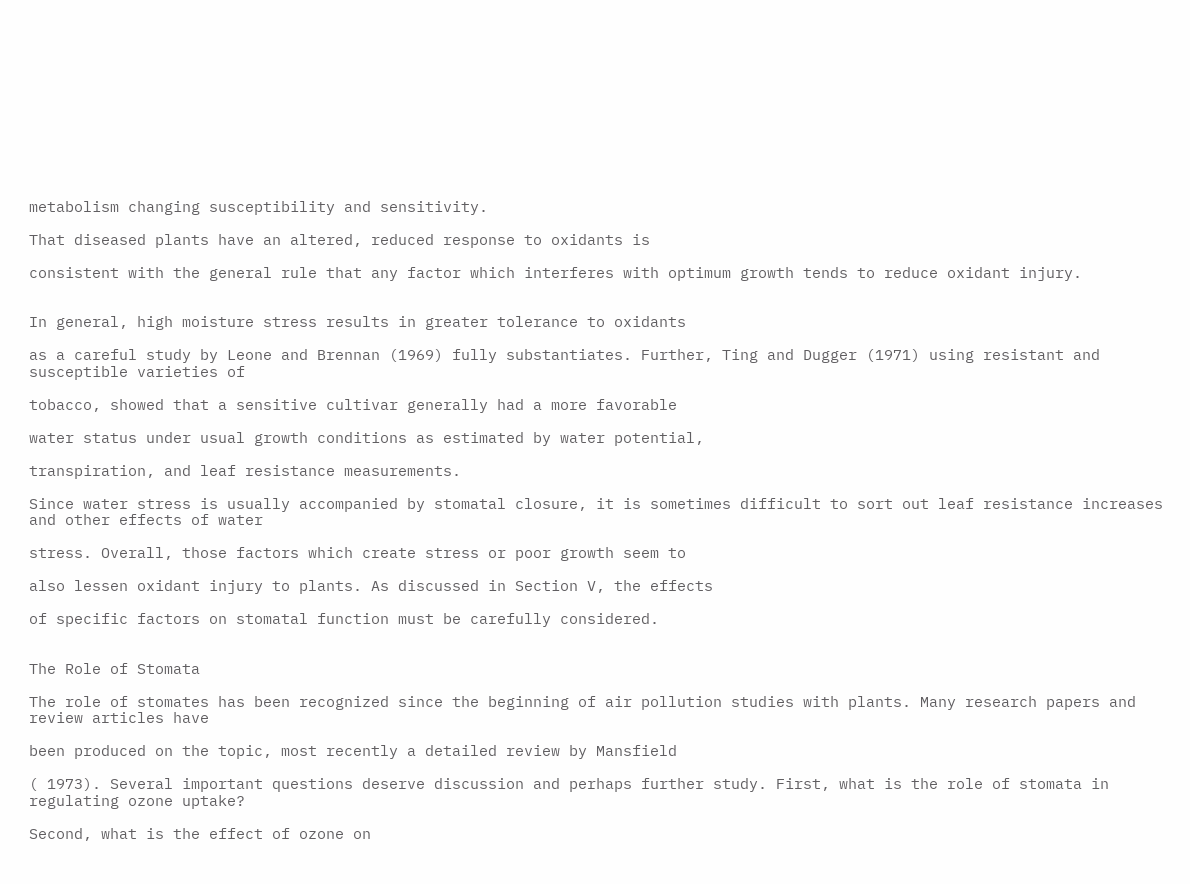metabolism changing susceptibility and sensitivity.

That diseased plants have an altered, reduced response to oxidants is

consistent with the general rule that any factor which interferes with optimum growth tends to reduce oxidant injury.


In general, high moisture stress results in greater tolerance to oxidants

as a careful study by Leone and Brennan (1969) fully substantiates. Further, Ting and Dugger (1971) using resistant and susceptible varieties of

tobacco, showed that a sensitive cultivar generally had a more favorable

water status under usual growth conditions as estimated by water potential,

transpiration, and leaf resistance measurements.

Since water stress is usually accompanied by stomatal closure, it is sometimes difficult to sort out leaf resistance increases and other effects of water

stress. Overall, those factors which create stress or poor growth seem to

also lessen oxidant injury to plants. As discussed in Section V, the effects

of specific factors on stomatal function must be carefully considered.


The Role of Stomata

The role of stomates has been recognized since the beginning of air pollution studies with plants. Many research papers and review articles have

been produced on the topic, most recently a detailed review by Mansfield

( 1973). Several important questions deserve discussion and perhaps further study. First, what is the role of stomata in regulating ozone uptake?

Second, what is the effect of ozone on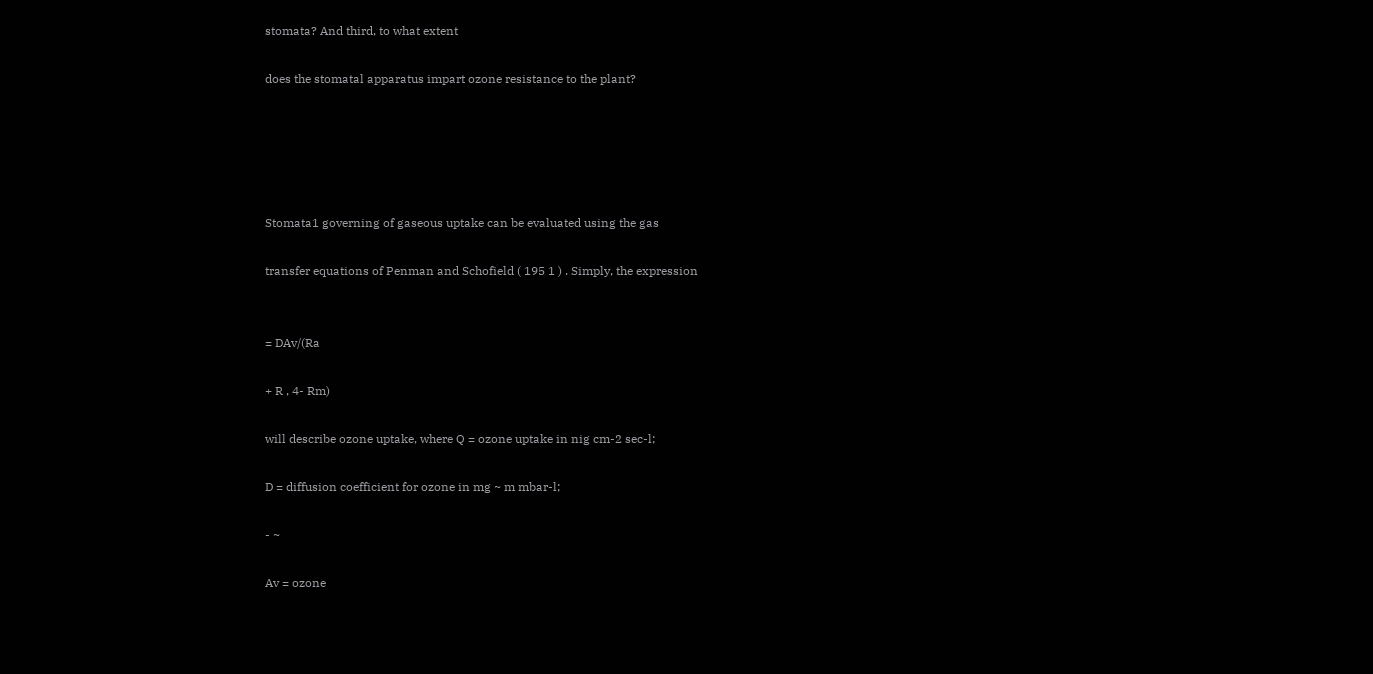stomata? And third, to what extent

does the stomatal apparatus impart ozone resistance to the plant?





Stomata1 governing of gaseous uptake can be evaluated using the gas

transfer equations of Penman and Schofield ( 195 1 ) . Simply, the expression


= DAv/(Ra

+ R , 4- Rm)

will describe ozone uptake, where Q = ozone uptake in nig cm-2 sec-l;

D = diffusion coefficient for ozone in mg ~ m mbar-l;

- ~

Av = ozone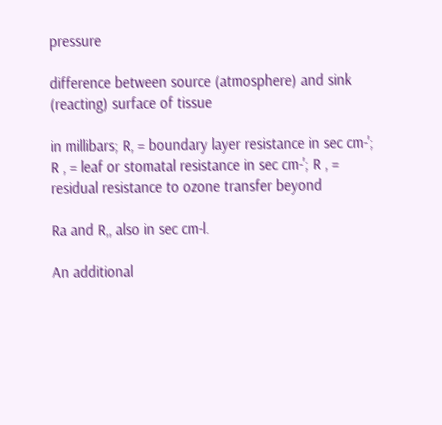pressure

difference between source (atmosphere) and sink (reacting) surface of tissue

in millibars; R, = boundary layer resistance in sec cm-'; R , = leaf or stomatal resistance in sec cm-'; R , = residual resistance to ozone transfer beyond

Ra and R,, also in sec cm-l.

An additional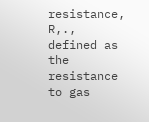resistance, R,., defined as the resistance to gas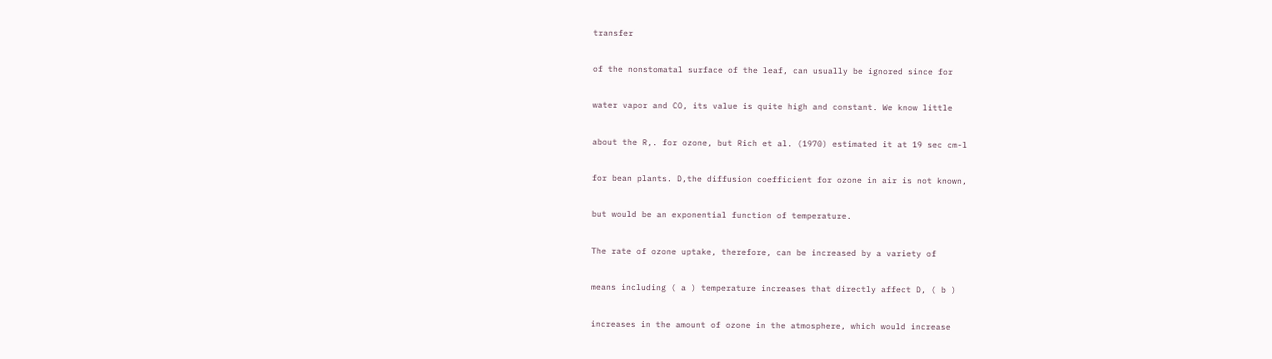transfer

of the nonstomatal surface of the leaf, can usually be ignored since for

water vapor and CO, its value is quite high and constant. We know little

about the R,. for ozone, but Rich et al. (1970) estimated it at 19 sec cm-l

for bean plants. D,the diffusion coefficient for ozone in air is not known,

but would be an exponential function of temperature.

The rate of ozone uptake, therefore, can be increased by a variety of

means including ( a ) temperature increases that directly affect D, ( b )

increases in the amount of ozone in the atmosphere, which would increase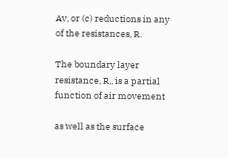Av, or (c) reductions in any of the resistances, R.

The boundary layer resistance, R,, is a partial function of air movement

as well as the surface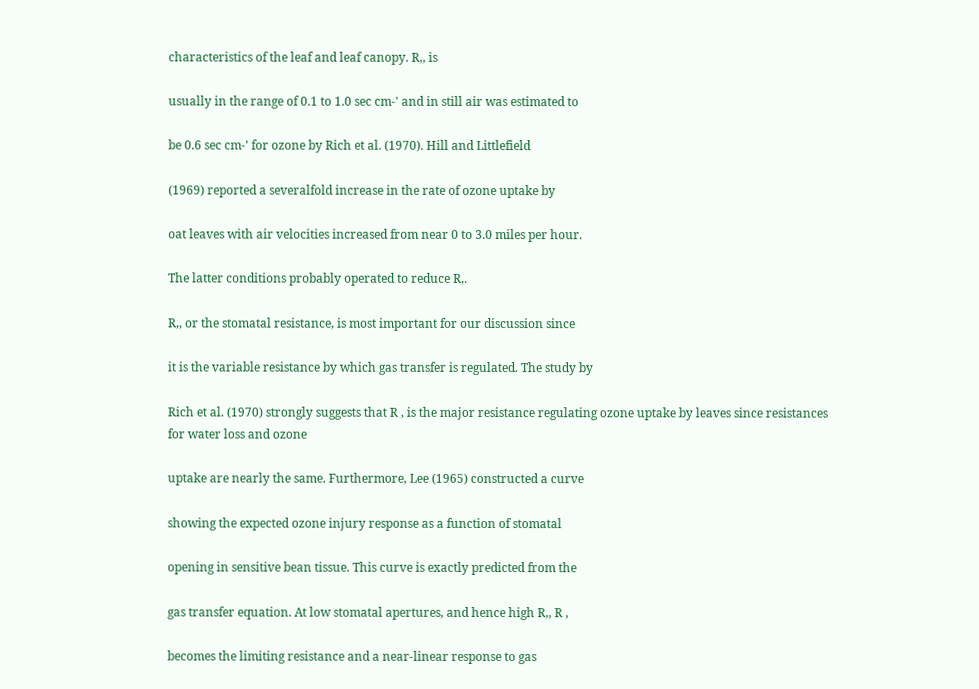characteristics of the leaf and leaf canopy. R,, is

usually in the range of 0.1 to 1.0 sec cm-' and in still air was estimated to

be 0.6 sec cm-' for ozone by Rich et al. (1970). Hill and Littlefield

(1969) reported a severalfold increase in the rate of ozone uptake by

oat leaves with air velocities increased from near 0 to 3.0 miles per hour.

The latter conditions probably operated to reduce R,.

R,, or the stomatal resistance, is most important for our discussion since

it is the variable resistance by which gas transfer is regulated. The study by

Rich et al. (1970) strongly suggests that R , is the major resistance regulating ozone uptake by leaves since resistances for water loss and ozone

uptake are nearly the same. Furthermore, Lee (1965) constructed a curve

showing the expected ozone injury response as a function of stomatal

opening in sensitive bean tissue. This curve is exactly predicted from the

gas transfer equation. At low stomatal apertures, and hence high R,, R ,

becomes the limiting resistance and a near-linear response to gas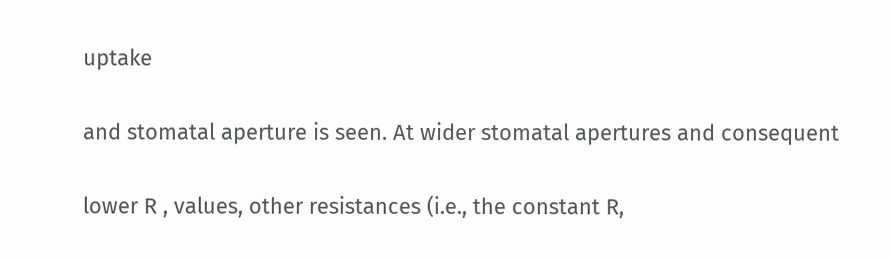uptake

and stomatal aperture is seen. At wider stomatal apertures and consequent

lower R , values, other resistances (i.e., the constant R,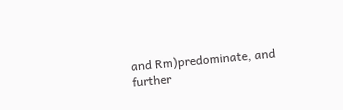and Rm)predominate, and further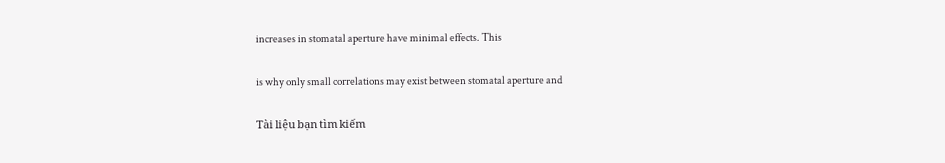increases in stomatal aperture have minimal effects. This

is why only small correlations may exist between stomatal aperture and

Tài liệu bạn tìm kiếm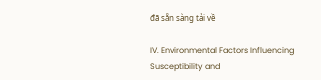đã sẵn sàng tải về

IV. Environmental Factors Influencing Susceptibility and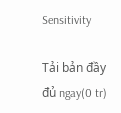Sensitivity

Tải bản đầy đủ ngay(0 tr)